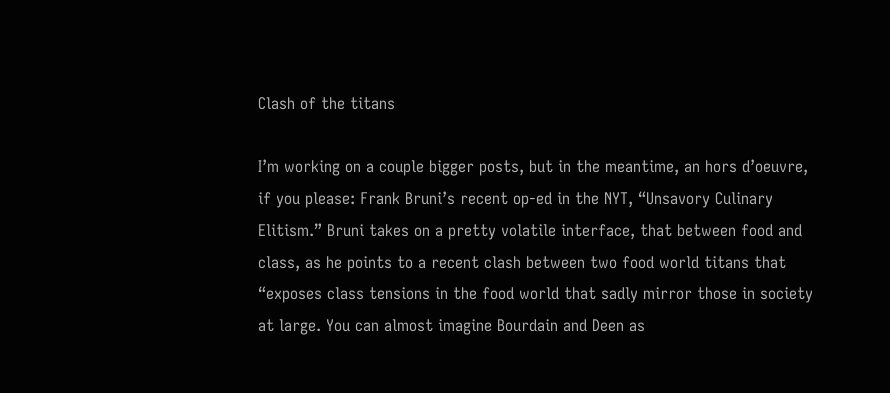Clash of the titans

I’m working on a couple bigger posts, but in the meantime, an hors d’oeuvre, if you please: Frank Bruni’s recent op-ed in the NYT, “Unsavory Culinary Elitism.” Bruni takes on a pretty volatile interface, that between food and class, as he points to a recent clash between two food world titans that “exposes class tensions in the food world that sadly mirror those in society at large. You can almost imagine Bourdain and Deen as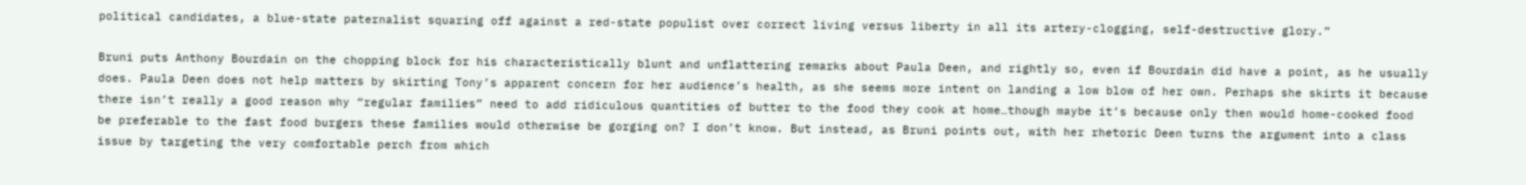political candidates, a blue-state paternalist squaring off against a red-state populist over correct living versus liberty in all its artery-clogging, self-destructive glory.”

Bruni puts Anthony Bourdain on the chopping block for his characteristically blunt and unflattering remarks about Paula Deen, and rightly so, even if Bourdain did have a point, as he usually does. Paula Deen does not help matters by skirting Tony’s apparent concern for her audience’s health, as she seems more intent on landing a low blow of her own. Perhaps she skirts it because there isn’t really a good reason why “regular families” need to add ridiculous quantities of butter to the food they cook at home…though maybe it’s because only then would home-cooked food be preferable to the fast food burgers these families would otherwise be gorging on? I don’t know. But instead, as Bruni points out, with her rhetoric Deen turns the argument into a class issue by targeting the very comfortable perch from which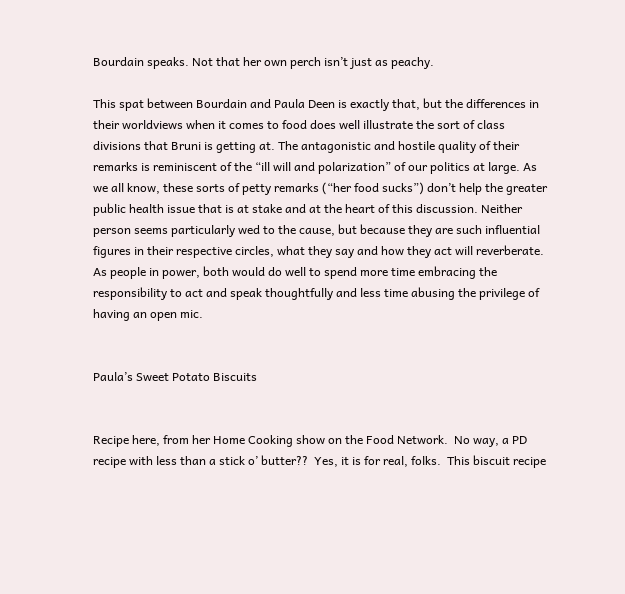Bourdain speaks. Not that her own perch isn’t just as peachy.

This spat between Bourdain and Paula Deen is exactly that, but the differences in their worldviews when it comes to food does well illustrate the sort of class divisions that Bruni is getting at. The antagonistic and hostile quality of their remarks is reminiscent of the “ill will and polarization” of our politics at large. As we all know, these sorts of petty remarks (“her food sucks”) don’t help the greater public health issue that is at stake and at the heart of this discussion. Neither person seems particularly wed to the cause, but because they are such influential figures in their respective circles, what they say and how they act will reverberate. As people in power, both would do well to spend more time embracing the responsibility to act and speak thoughtfully and less time abusing the privilege of having an open mic.


Paula’s Sweet Potato Biscuits


Recipe here, from her Home Cooking show on the Food Network.  No way, a PD recipe with less than a stick o’ butter??  Yes, it is for real, folks.  This biscuit recipe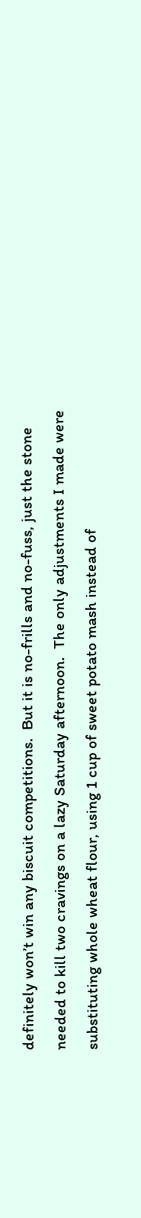definitely won’t win any biscuit competitions.  But it is no-frills and no-fuss, just the stone needed to kill two cravings on a lazy Saturday afternoon.  The only adjustments I made were substituting whole wheat flour, using 1 cup of sweet potato mash instead of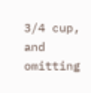3/4 cup, and omitting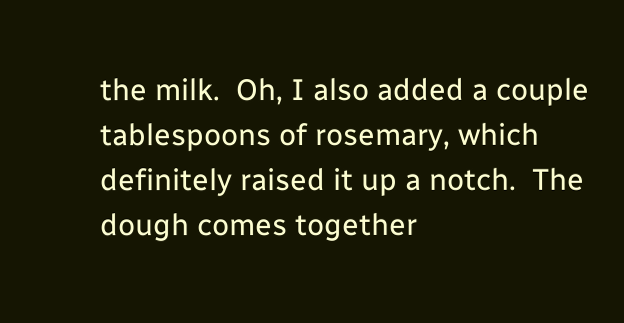the milk.  Oh, I also added a couple tablespoons of rosemary, which definitely raised it up a notch.  The dough comes together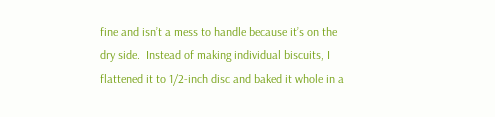fine and isn’t a mess to handle because it’s on the dry side.  Instead of making individual biscuits, I flattened it to 1/2-inch disc and baked it whole in a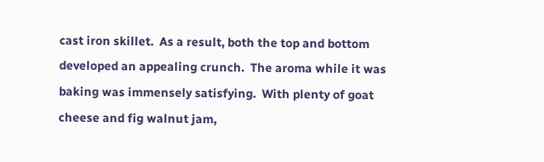cast iron skillet.  As a result, both the top and bottom developed an appealing crunch.  The aroma while it was baking was immensely satisfying.  With plenty of goat cheese and fig walnut jam,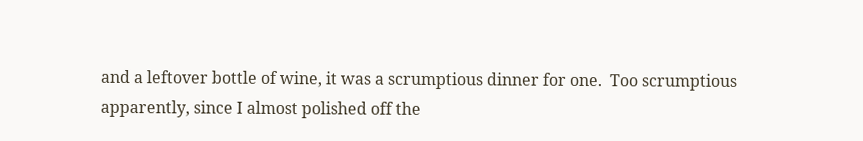and a leftover bottle of wine, it was a scrumptious dinner for one.  Too scrumptious apparently, since I almost polished off the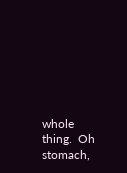whole thing.  Oh stomach,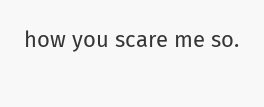how you scare me so.